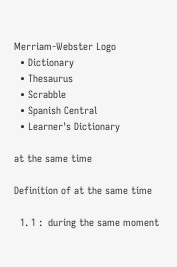Merriam-Webster Logo
  • Dictionary
  • Thesaurus
  • Scrabble
  • Spanish Central
  • Learner's Dictionary

at the same time

Definition of at the same time

  1. 1 :  during the same moment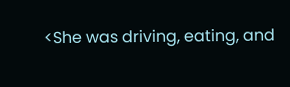<She was driving, eating, and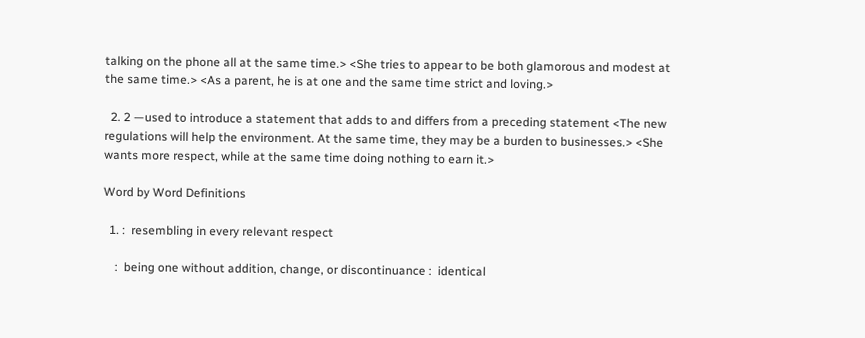talking on the phone all at the same time.> <She tries to appear to be both glamorous and modest at the same time.> <As a parent, he is at one and the same time strict and loving.>

  2. 2 —used to introduce a statement that adds to and differs from a preceding statement <The new regulations will help the environment. At the same time, they may be a burden to businesses.> <She wants more respect, while at the same time doing nothing to earn it.>

Word by Word Definitions

  1. :  resembling in every relevant respect

    :  being one without addition, change, or discontinuance :  identical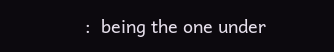:  being the one under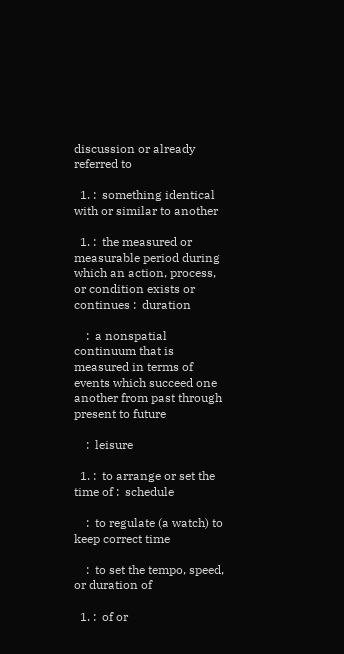discussion or already referred to

  1. :  something identical with or similar to another

  1. :  the measured or measurable period during which an action, process, or condition exists or continues :  duration

    :  a nonspatial continuum that is measured in terms of events which succeed one another from past through present to future

    :  leisure

  1. :  to arrange or set the time of :  schedule

    :  to regulate (a watch) to keep correct time

    :  to set the tempo, speed, or duration of

  1. :  of or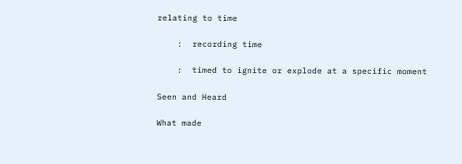relating to time

    :  recording time

    :  timed to ignite or explode at a specific moment

Seen and Heard

What made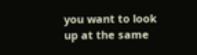you want to look up at the same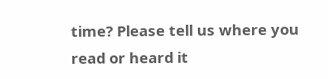time? Please tell us where you read or heard it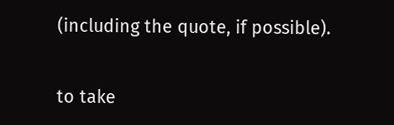(including the quote, if possible).


to take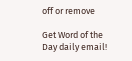off or remove

Get Word of the Day daily email!